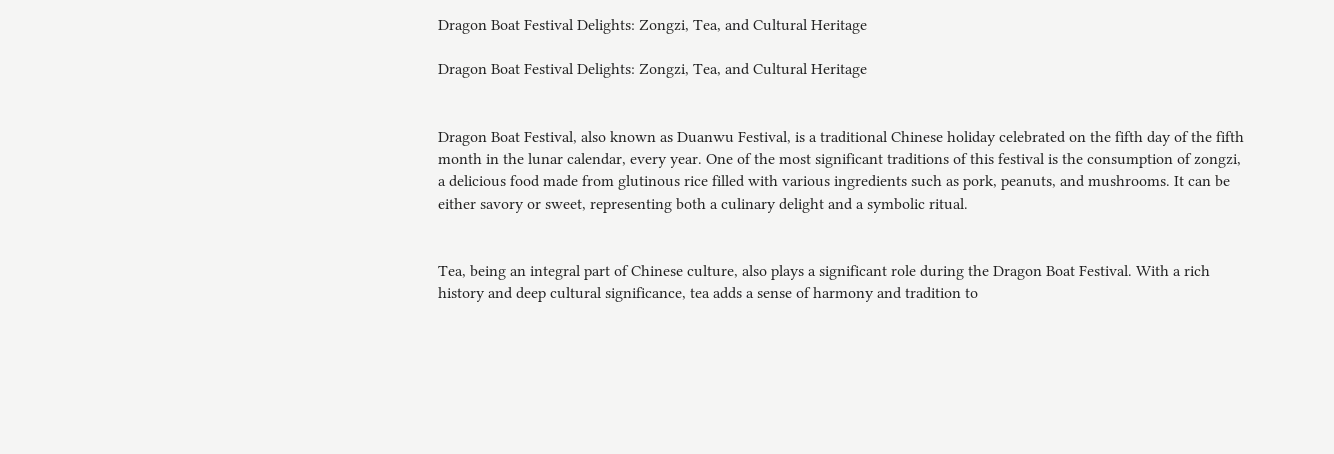Dragon Boat Festival Delights: Zongzi, Tea, and Cultural Heritage

Dragon Boat Festival Delights: Zongzi, Tea, and Cultural Heritage


Dragon Boat Festival, also known as Duanwu Festival, is a traditional Chinese holiday celebrated on the fifth day of the fifth month in the lunar calendar, every year. One of the most significant traditions of this festival is the consumption of zongzi, a delicious food made from glutinous rice filled with various ingredients such as pork, peanuts, and mushrooms. It can be either savory or sweet, representing both a culinary delight and a symbolic ritual.


Tea, being an integral part of Chinese culture, also plays a significant role during the Dragon Boat Festival. With a rich history and deep cultural significance, tea adds a sense of harmony and tradition to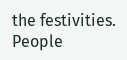the festivities. People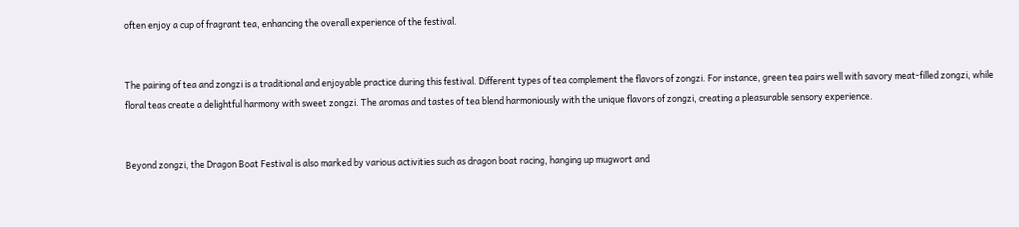often enjoy a cup of fragrant tea, enhancing the overall experience of the festival.


The pairing of tea and zongzi is a traditional and enjoyable practice during this festival. Different types of tea complement the flavors of zongzi. For instance, green tea pairs well with savory meat-filled zongzi, while floral teas create a delightful harmony with sweet zongzi. The aromas and tastes of tea blend harmoniously with the unique flavors of zongzi, creating a pleasurable sensory experience.


Beyond zongzi, the Dragon Boat Festival is also marked by various activities such as dragon boat racing, hanging up mugwort and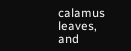calamus leaves, and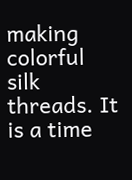making colorful silk threads. It is a time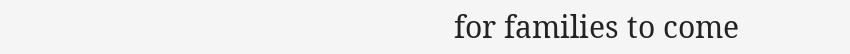for families to come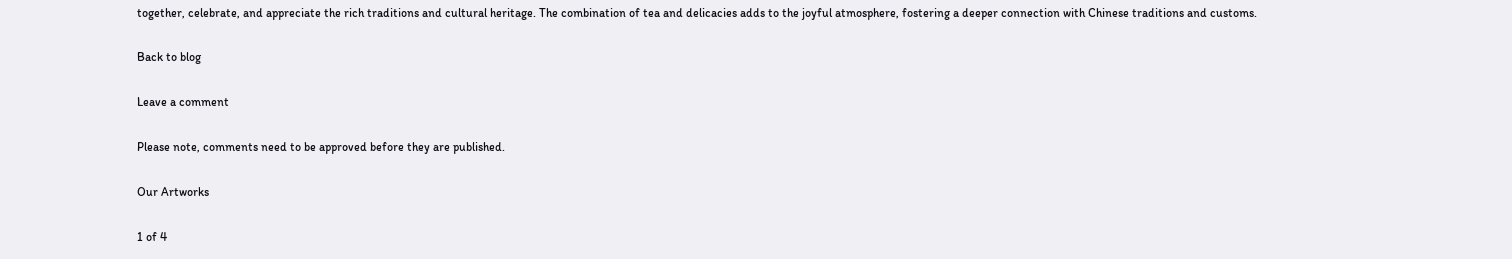together, celebrate, and appreciate the rich traditions and cultural heritage. The combination of tea and delicacies adds to the joyful atmosphere, fostering a deeper connection with Chinese traditions and customs.

Back to blog

Leave a comment

Please note, comments need to be approved before they are published.

Our Artworks

1 of 4